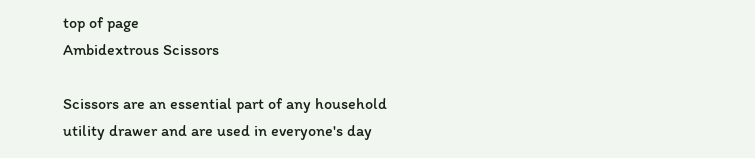top of page
Ambidextrous Scissors

Scissors are an essential part of any household utility drawer and are used in everyone's day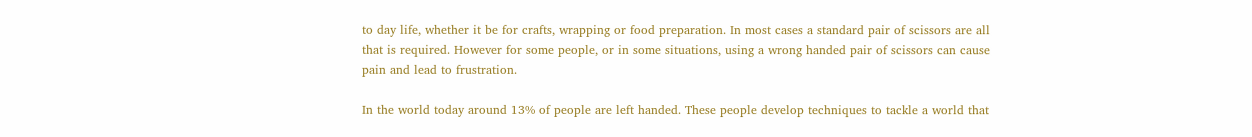to day life, whether it be for crafts, wrapping or food preparation. In most cases a standard pair of scissors are all that is required. However for some people, or in some situations, using a wrong handed pair of scissors can cause pain and lead to frustration.

In the world today around 13% of people are left handed. These people develop techniques to tackle a world that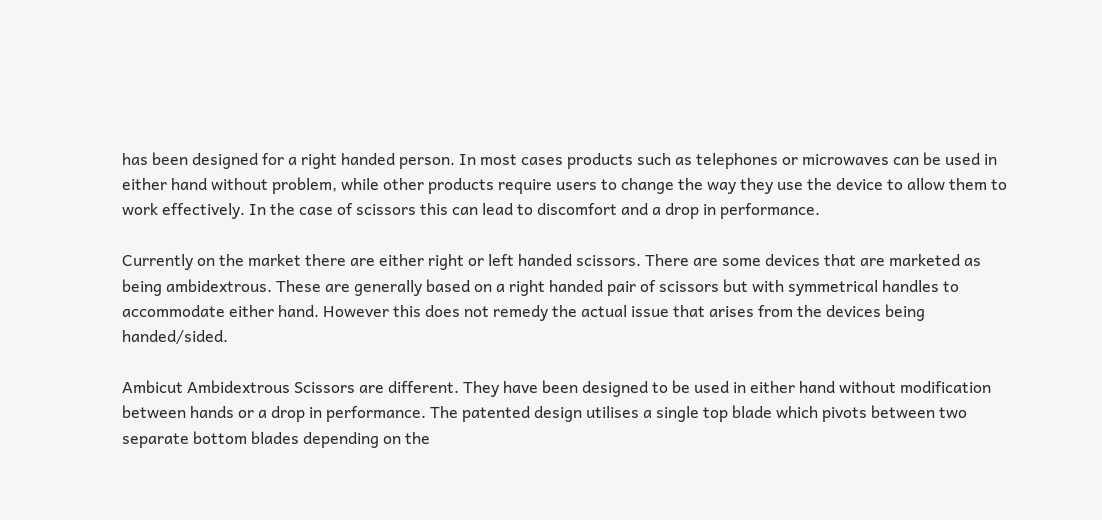has been designed for a right handed person. In most cases products such as telephones or microwaves can be used in either hand without problem, while other products require users to change the way they use the device to allow them to work effectively. In the case of scissors this can lead to discomfort and a drop in performance.

Currently on the market there are either right or left handed scissors. There are some devices that are marketed as being ambidextrous. These are generally based on a right handed pair of scissors but with symmetrical handles to accommodate either hand. However this does not remedy the actual issue that arises from the devices being handed/sided.

Ambicut Ambidextrous Scissors are different. They have been designed to be used in either hand without modification between hands or a drop in performance. The patented design utilises a single top blade which pivots between two separate bottom blades depending on the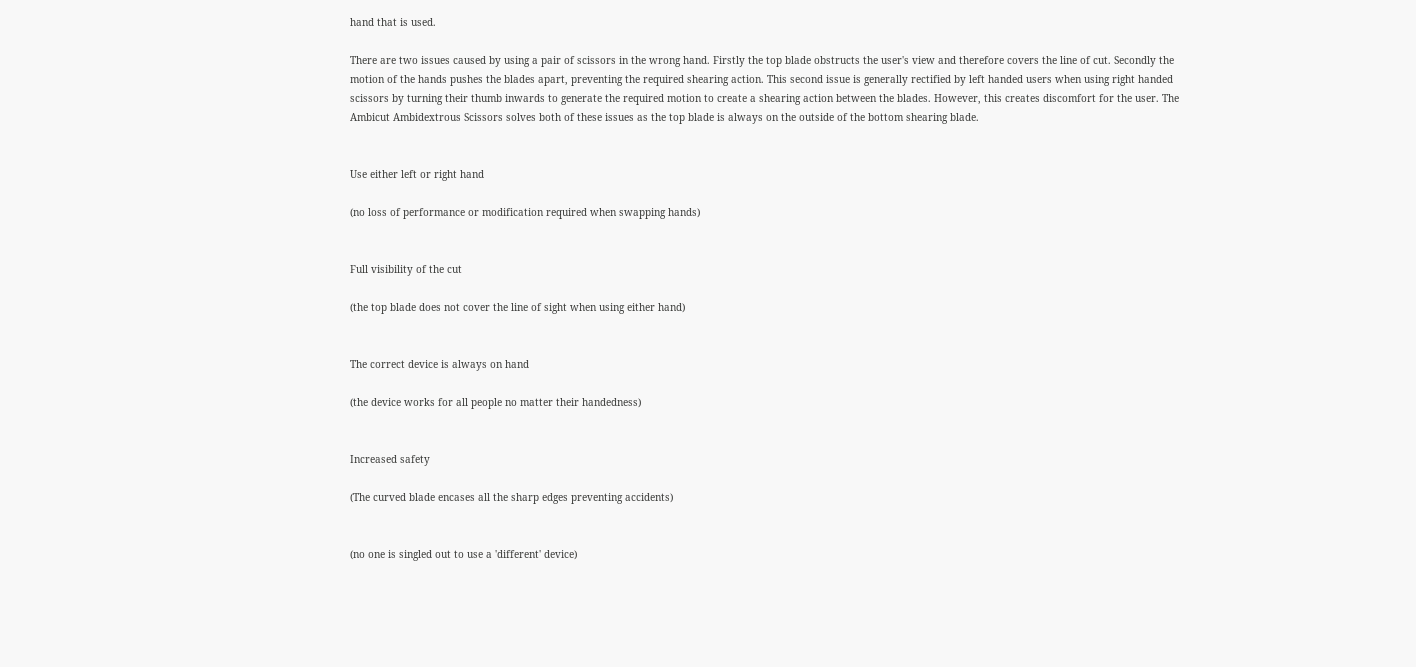hand that is used.

There are two issues caused by using a pair of scissors in the wrong hand. Firstly the top blade obstructs the user's view and therefore covers the line of cut. Secondly the motion of the hands pushes the blades apart, preventing the required shearing action. This second issue is generally rectified by left handed users when using right handed scissors by turning their thumb inwards to generate the required motion to create a shearing action between the blades. However, this creates discomfort for the user. The Ambicut Ambidextrous Scissors solves both of these issues as the top blade is always on the outside of the bottom shearing blade.


Use either left or right hand

(no loss of performance or modification required when swapping hands)


Full visibility of the cut

(the top blade does not cover the line of sight when using either hand)


The correct device is always on hand

(the device works for all people no matter their handedness)


Increased safety

(The curved blade encases all the sharp edges preventing accidents)


(no one is singled out to use a 'different' device)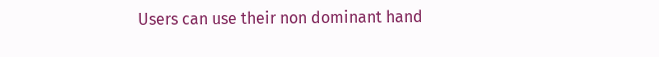Users can use their non dominant hand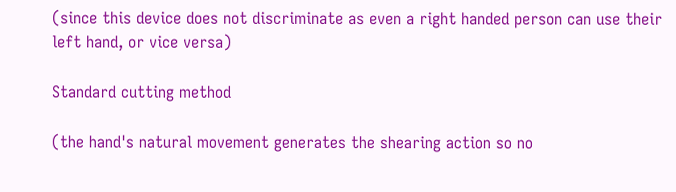(since this device does not discriminate as even a right handed person can use their left hand, or vice versa)

Standard cutting method

(the hand's natural movement generates the shearing action so no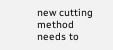new cutting method needs to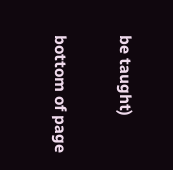be taught)

bottom of page